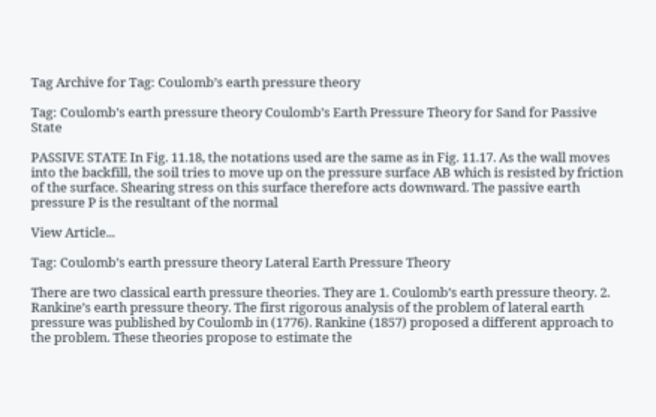Tag Archive for Tag: Coulomb’s earth pressure theory

Tag: Coulomb’s earth pressure theory Coulomb’s Earth Pressure Theory for Sand for Passive State

PASSIVE STATE In Fig. 11.18, the notations used are the same as in Fig. 11.17. As the wall moves into the backfill, the soil tries to move up on the pressure surface AB which is resisted by friction of the surface. Shearing stress on this surface therefore acts downward. The passive earth pressure P is the resultant of the normal

View Article...

Tag: Coulomb’s earth pressure theory Lateral Earth Pressure Theory

There are two classical earth pressure theories. They are 1. Coulomb’s earth pressure theory. 2. Rankine’s earth pressure theory. The first rigorous analysis of the problem of lateral earth pressure was published by Coulomb in (1776). Rankine (1857) proposed a different approach to the problem. These theories propose to estimate the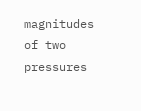magnitudes of two pressures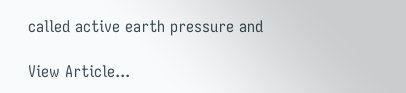called active earth pressure and

View Article...